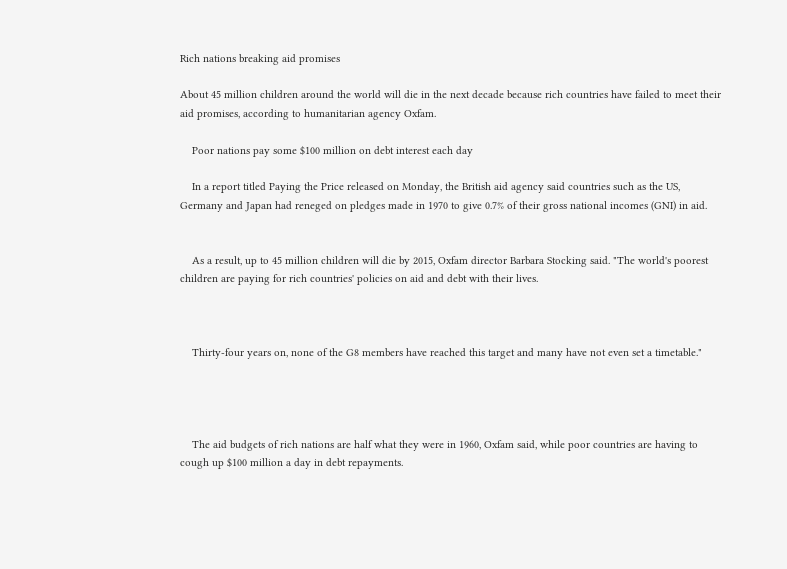Rich nations breaking aid promises

About 45 million children around the world will die in the next decade because rich countries have failed to meet their aid promises, according to humanitarian agency Oxfam.

    Poor nations pay some $100 million on debt interest each day

    In a report titled Paying the Price released on Monday, the British aid agency said countries such as the US, Germany and Japan had reneged on pledges made in 1970 to give 0.7% of their gross national incomes (GNI) in aid.


    As a result, up to 45 million children will die by 2015, Oxfam director Barbara Stocking said. "The world's poorest children are paying for rich countries' policies on aid and debt with their lives.



    Thirty-four years on, none of the G8 members have reached this target and many have not even set a timetable."




    The aid budgets of rich nations are half what they were in 1960, Oxfam said, while poor countries are having to cough up $100 million a day in debt repayments.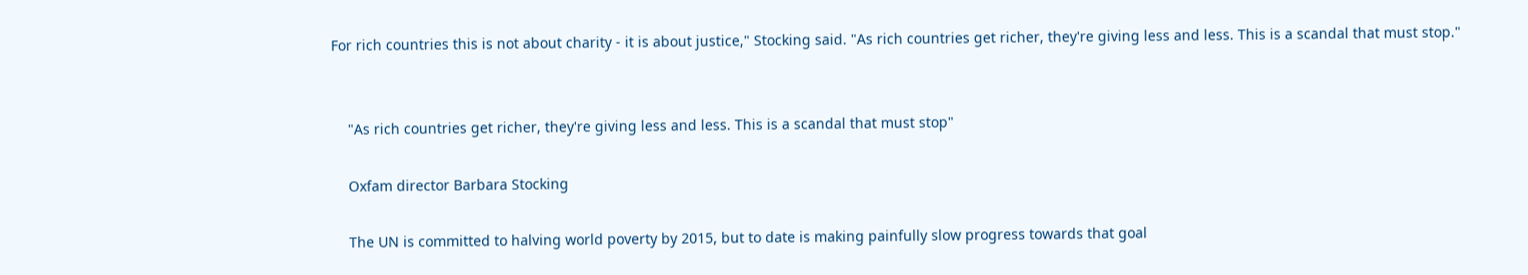For rich countries this is not about charity - it is about justice," Stocking said. "As rich countries get richer, they're giving less and less. This is a scandal that must stop."


    "As rich countries get richer, they're giving less and less. This is a scandal that must stop"

    Oxfam director Barbara Stocking

    The UN is committed to halving world poverty by 2015, but to date is making painfully slow progress towards that goal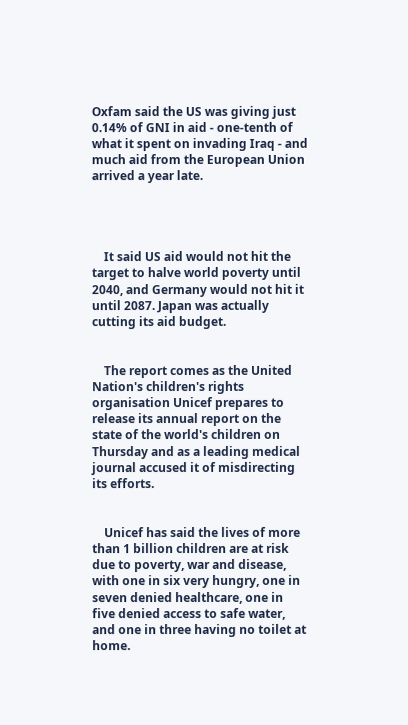Oxfam said the US was giving just 0.14% of GNI in aid - one-tenth of what it spent on invading Iraq - and much aid from the European Union arrived a year late.




    It said US aid would not hit the target to halve world poverty until 2040, and Germany would not hit it until 2087. Japan was actually cutting its aid budget.


    The report comes as the United Nation's children's rights organisation Unicef prepares to release its annual report on the state of the world's children on Thursday and as a leading medical journal accused it of misdirecting its efforts.


    Unicef has said the lives of more than 1 billion children are at risk due to poverty, war and disease, with one in six very hungry, one in seven denied healthcare, one in five denied access to safe water, and one in three having no toilet at home.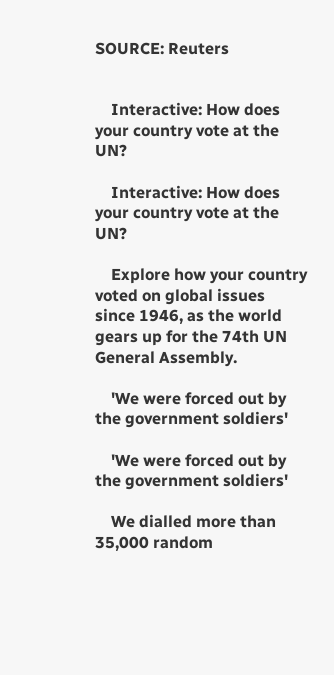SOURCE: Reuters


    Interactive: How does your country vote at the UN?

    Interactive: How does your country vote at the UN?

    Explore how your country voted on global issues since 1946, as the world gears up for the 74th UN General Assembly.

    'We were forced out by the government soldiers'

    'We were forced out by the government soldiers'

    We dialled more than 35,000 random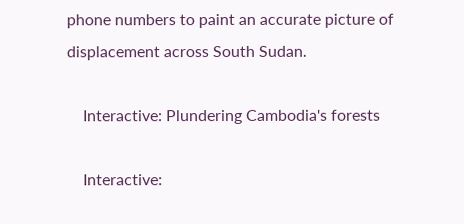phone numbers to paint an accurate picture of displacement across South Sudan.

    Interactive: Plundering Cambodia's forests

    Interactive: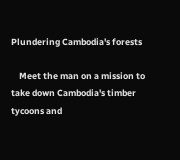Plundering Cambodia's forests

    Meet the man on a mission to take down Cambodia's timber tycoons and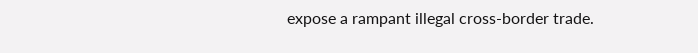expose a rampant illegal cross-border trade.